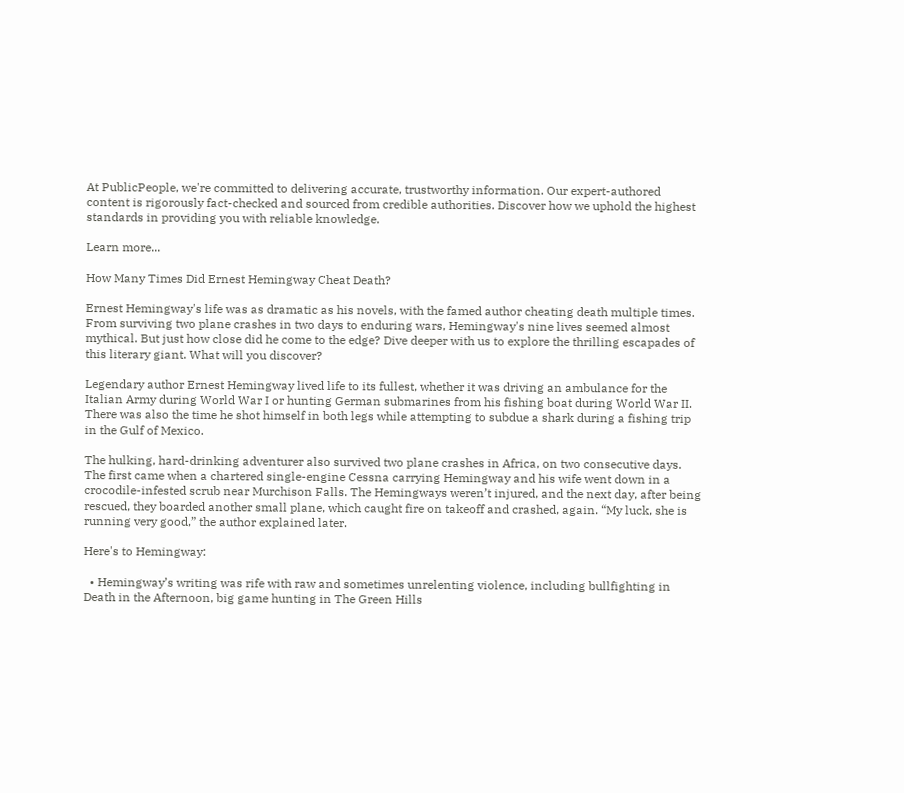At PublicPeople, we're committed to delivering accurate, trustworthy information. Our expert-authored content is rigorously fact-checked and sourced from credible authorities. Discover how we uphold the highest standards in providing you with reliable knowledge.

Learn more...

How Many Times Did Ernest Hemingway Cheat Death?

Ernest Hemingway's life was as dramatic as his novels, with the famed author cheating death multiple times. From surviving two plane crashes in two days to enduring wars, Hemingway's nine lives seemed almost mythical. But just how close did he come to the edge? Dive deeper with us to explore the thrilling escapades of this literary giant. What will you discover?

Legendary author Ernest Hemingway lived life to its fullest, whether it was driving an ambulance for the Italian Army during World War I or hunting German submarines from his fishing boat during World War II. There was also the time he shot himself in both legs while attempting to subdue a shark during a fishing trip in the Gulf of Mexico.

The hulking, hard-drinking adventurer also survived two plane crashes in Africa, on two consecutive days. The first came when a chartered single-engine Cessna carrying Hemingway and his wife went down in a crocodile-infested scrub near Murchison Falls. The Hemingways weren’t injured, and the next day, after being rescued, they boarded another small plane, which caught fire on takeoff and crashed, again. “My luck, she is running very good,” the author explained later.

Here's to Hemingway:

  • Hemingway’s writing was rife with raw and sometimes unrelenting violence, including bullfighting in Death in the Afternoon, big game hunting in The Green Hills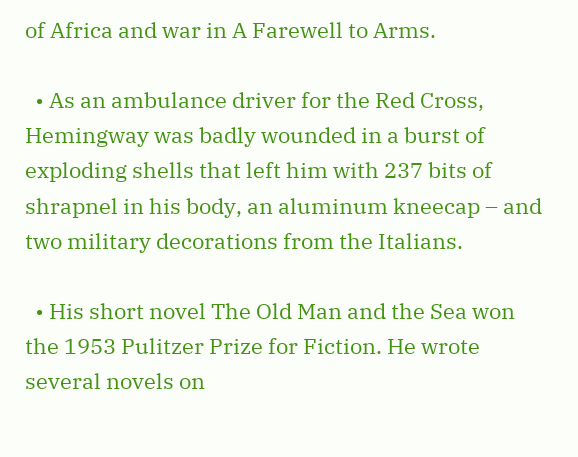of Africa and war in A Farewell to Arms.

  • As an ambulance driver for the Red Cross, Hemingway was badly wounded in a burst of exploding shells that left him with 237 bits of shrapnel in his body, an aluminum kneecap – and two military decorations from the Italians.

  • His short novel The Old Man and the Sea won the 1953 Pulitzer Prize for Fiction. He wrote several novels on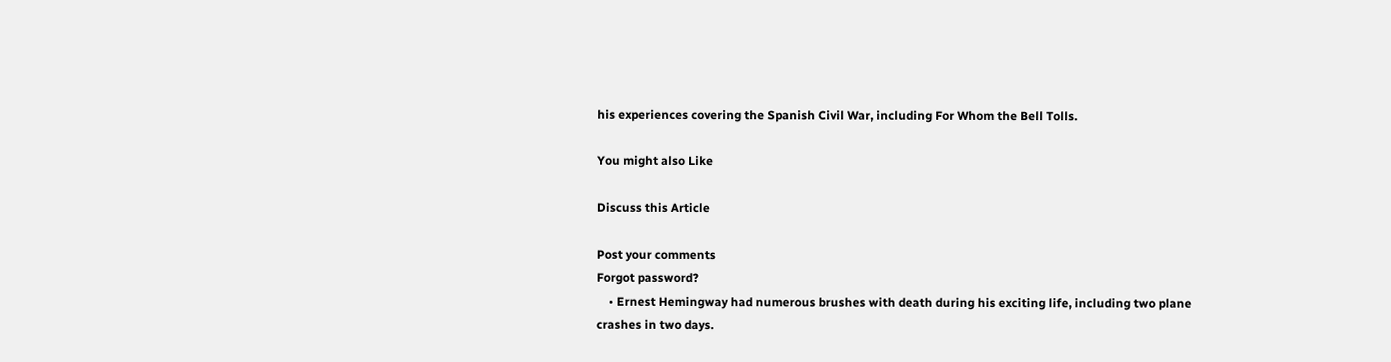his experiences covering the Spanish Civil War, including For Whom the Bell Tolls.

You might also Like

Discuss this Article

Post your comments
Forgot password?
    • Ernest Hemingway had numerous brushes with death during his exciting life, including two plane crashes in two days.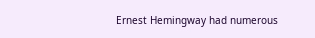Ernest Hemingway had numerous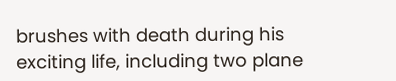brushes with death during his exciting life, including two plane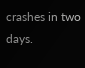crashes in two days.